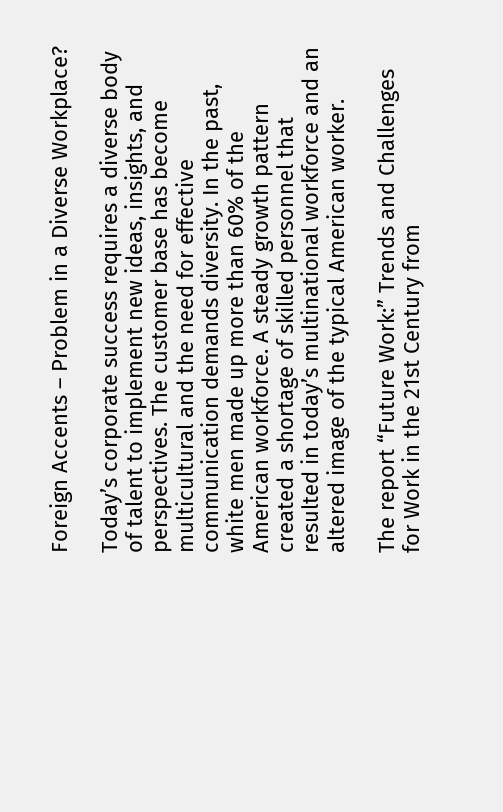Foreign Accents – Problem in a Diverse Workplace?

Today’s corporate success requires a diverse body of talent to implement new ideas, insights, and perspectives. The customer base has become multicultural and the need for effective communication demands diversity. In the past, white men made up more than 60% of the American workforce. A steady growth pattern created a shortage of skilled personnel that resulted in today’s multinational workforce and an altered image of the typical American worker.

The report “Future Work:” Trends and Challenges for Work in the 21st Century from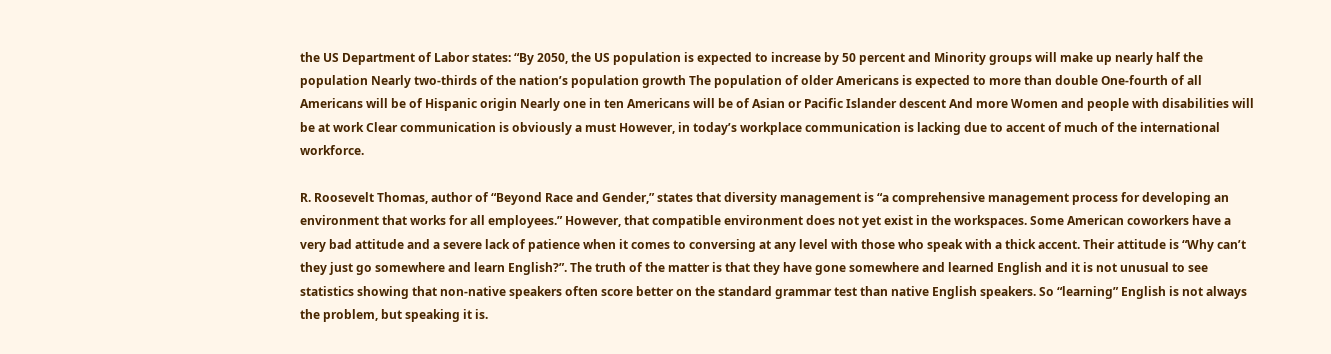the US Department of Labor states: “By 2050, the US population is expected to increase by 50 percent and Minority groups will make up nearly half the population Nearly two-thirds of the nation’s population growth The population of older Americans is expected to more than double One-fourth of all Americans will be of Hispanic origin Nearly one in ten Americans will be of Asian or Pacific Islander descent And more Women and people with disabilities will be at work Clear communication is obviously a must However, in today’s workplace communication is lacking due to accent of much of the international workforce.

R. Roosevelt Thomas, author of “Beyond Race and Gender,” states that diversity management is “a comprehensive management process for developing an environment that works for all employees.” However, that compatible environment does not yet exist in the workspaces. Some American coworkers have a very bad attitude and a severe lack of patience when it comes to conversing at any level with those who speak with a thick accent. Their attitude is “Why can’t they just go somewhere and learn English?”. The truth of the matter is that they have gone somewhere and learned English and it is not unusual to see statistics showing that non-native speakers often score better on the standard grammar test than native English speakers. So “learning” English is not always the problem, but speaking it is.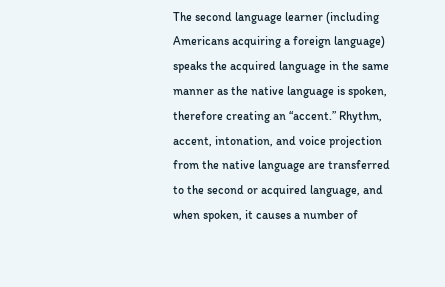The second language learner (including Americans acquiring a foreign language) speaks the acquired language in the same manner as the native language is spoken, therefore creating an “accent.” Rhythm, accent, intonation, and voice projection from the native language are transferred to the second or acquired language, and when spoken, it causes a number of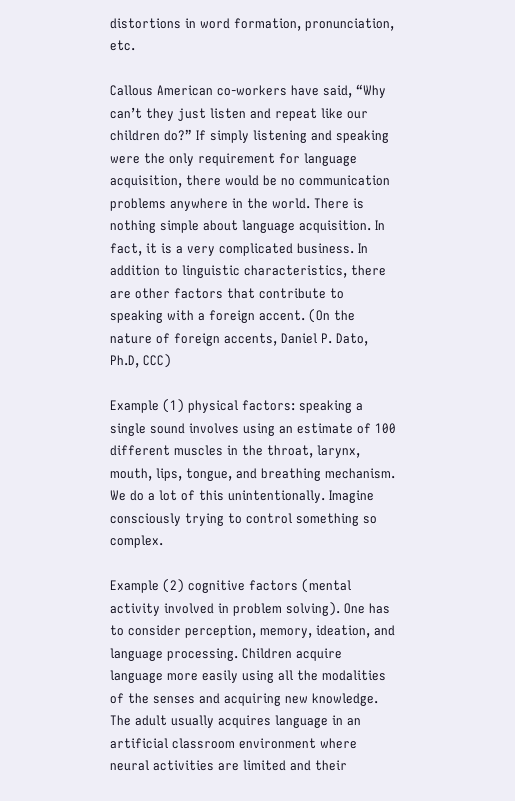distortions in word formation, pronunciation, etc.

Callous American co-workers have said, “Why can’t they just listen and repeat like our children do?” If simply listening and speaking were the only requirement for language acquisition, there would be no communication problems anywhere in the world. There is nothing simple about language acquisition. In fact, it is a very complicated business. In addition to linguistic characteristics, there are other factors that contribute to speaking with a foreign accent. (On the nature of foreign accents, Daniel P. Dato, Ph.D, CCC)

Example (1) physical factors: speaking a single sound involves using an estimate of 100 different muscles in the throat, larynx, mouth, lips, tongue, and breathing mechanism. We do a lot of this unintentionally. Imagine consciously trying to control something so complex.

Example (2) cognitive factors (mental activity involved in problem solving). One has to consider perception, memory, ideation, and language processing. Children acquire language more easily using all the modalities of the senses and acquiring new knowledge. The adult usually acquires language in an artificial classroom environment where neural activities are limited and their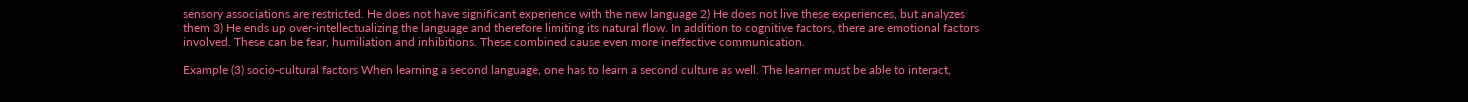sensory associations are restricted. He does not have significant experience with the new language 2) He does not live these experiences, but analyzes them 3) He ends up over-intellectualizing the language and therefore limiting its natural flow. In addition to cognitive factors, there are emotional factors involved. These can be fear, humiliation and inhibitions. These combined cause even more ineffective communication.

Example (3) socio-cultural factors When learning a second language, one has to learn a second culture as well. The learner must be able to interact,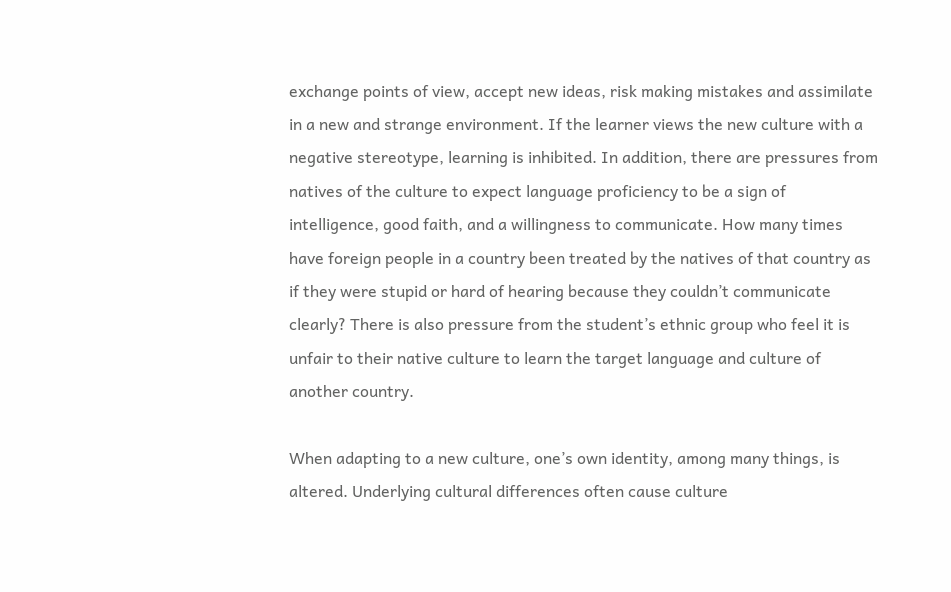exchange points of view, accept new ideas, risk making mistakes and assimilate in a new and strange environment. If the learner views the new culture with a negative stereotype, learning is inhibited. In addition, there are pressures from natives of the culture to expect language proficiency to be a sign of intelligence, good faith, and a willingness to communicate. How many times have foreign people in a country been treated by the natives of that country as if they were stupid or hard of hearing because they couldn’t communicate clearly? There is also pressure from the student’s ethnic group who feel it is unfair to their native culture to learn the target language and culture of another country.

When adapting to a new culture, one’s own identity, among many things, is altered. Underlying cultural differences often cause culture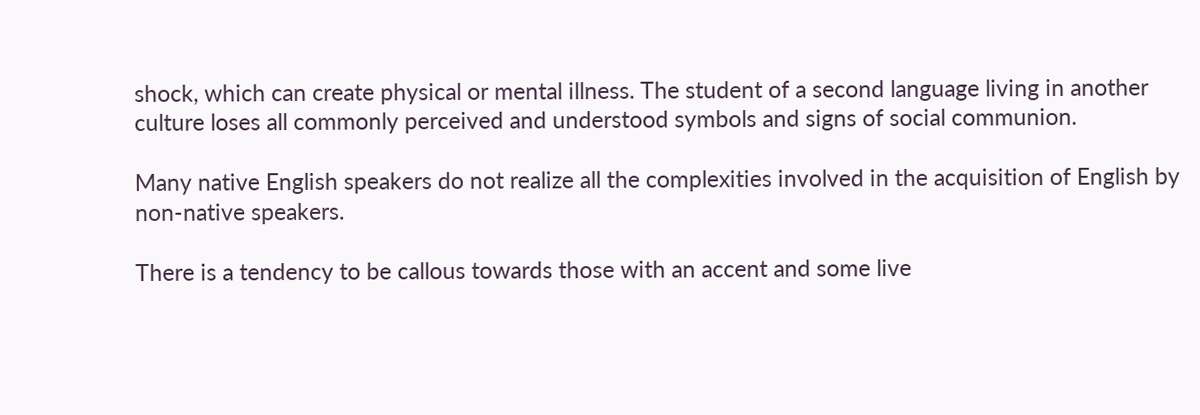shock, which can create physical or mental illness. The student of a second language living in another culture loses all commonly perceived and understood symbols and signs of social communion.

Many native English speakers do not realize all the complexities involved in the acquisition of English by non-native speakers.

There is a tendency to be callous towards those with an accent and some live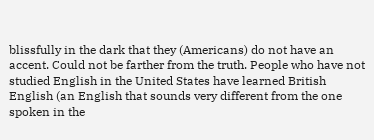blissfully in the dark that they (Americans) do not have an accent. Could not be farther from the truth. People who have not studied English in the United States have learned British English (an English that sounds very different from the one spoken in the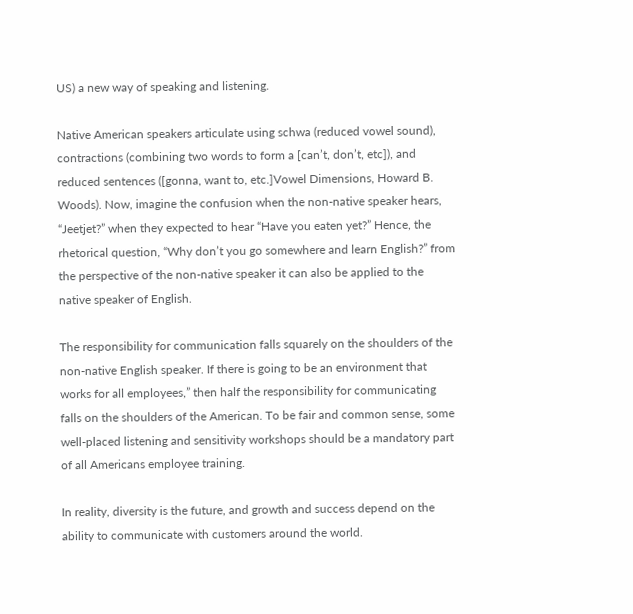US) a new way of speaking and listening.

Native American speakers articulate using schwa (reduced vowel sound), contractions (combining two words to form a [can’t, don’t, etc]), and reduced sentences ([gonna, want to, etc.]Vowel Dimensions, Howard B. Woods). Now, imagine the confusion when the non-native speaker hears, “Jeetjet?” when they expected to hear “Have you eaten yet?” Hence, the rhetorical question, “Why don’t you go somewhere and learn English?” from the perspective of the non-native speaker it can also be applied to the native speaker of English.

The responsibility for communication falls squarely on the shoulders of the non-native English speaker. If there is going to be an environment that works for all employees,” then half the responsibility for communicating falls on the shoulders of the American. To be fair and common sense, some well-placed listening and sensitivity workshops should be a mandatory part of all Americans employee training.

In reality, diversity is the future, and growth and success depend on the ability to communicate with customers around the world.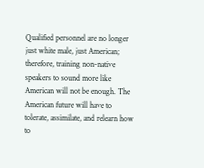Qualified personnel are no longer just white male, just American; therefore, training non-native speakers to sound more like American will not be enough. The American future will have to tolerate, assimilate, and relearn how to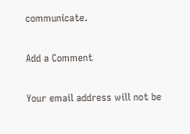communicate.

Add a Comment

Your email address will not be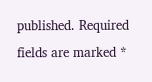published. Required fields are marked *